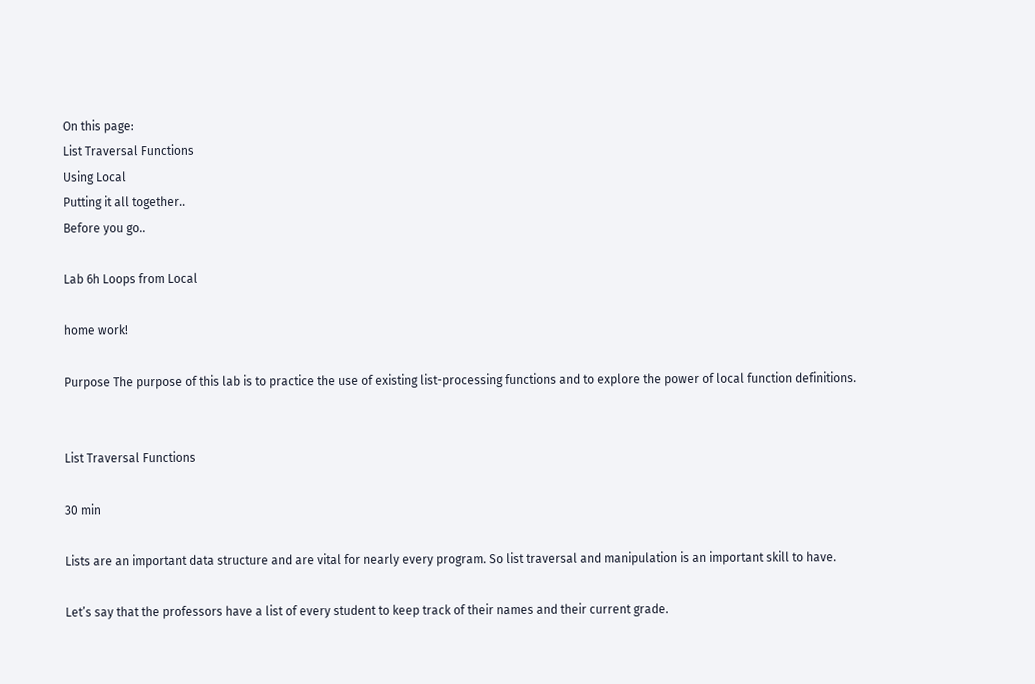On this page:
List Traversal Functions
Using Local
Putting it all together..
Before you go..

Lab 6h Loops from Local

home work!

Purpose The purpose of this lab is to practice the use of existing list-processing functions and to explore the power of local function definitions.


List Traversal Functions

30 min

Lists are an important data structure and are vital for nearly every program. So list traversal and manipulation is an important skill to have.

Let’s say that the professors have a list of every student to keep track of their names and their current grade.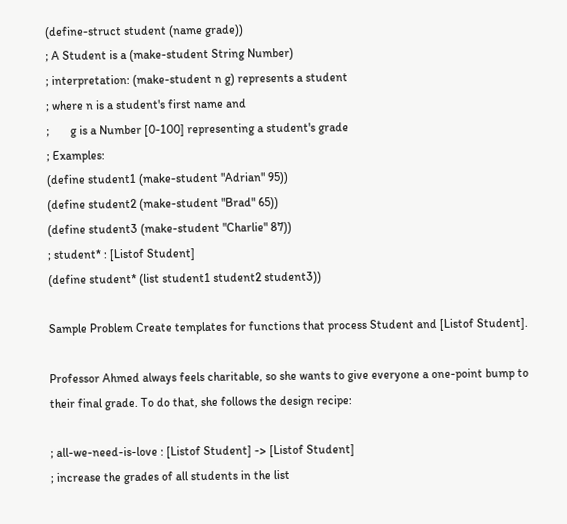(define-struct student (name grade))
; A Student is a (make-student String Number)
; interpretation: (make-student n g) represents a student
; where n is a student's first name and
;       g is a Number [0-100] representing a student's grade
; Examples:
(define student1 (make-student "Adrian" 95))
(define student2 (make-student "Brad" 65))
(define student3 (make-student "Charlie" 87))
; student* : [Listof Student]
(define student* (list student1 student2 student3))

Sample Problem Create templates for functions that process Student and [Listof Student].

Professor Ahmed always feels charitable, so she wants to give everyone a one-point bump to their final grade. To do that, she follows the design recipe:

; all-we-need-is-love : [Listof Student] -> [Listof Student]
; increase the grades of all students in the list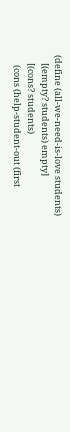(define (all-we-need-is-love students)
    [(empty? students) empty]
    [(cons? students)
     (cons (help-student-out (first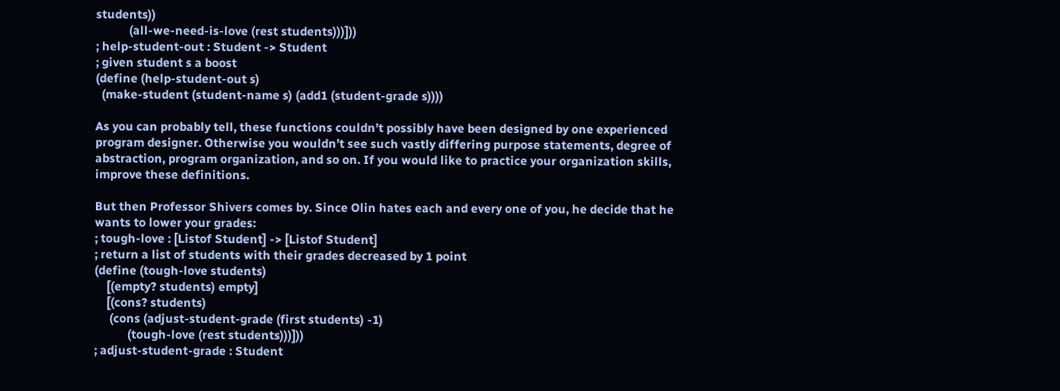students))
           (all-we-need-is-love (rest students)))]))
; help-student-out : Student -> Student
; given student s a boost
(define (help-student-out s)
  (make-student (student-name s) (add1 (student-grade s))))

As you can probably tell, these functions couldn’t possibly have been designed by one experienced program designer. Otherwise you wouldn’t see such vastly differing purpose statements, degree of abstraction, program organization, and so on. If you would like to practice your organization skills, improve these definitions.

But then Professor Shivers comes by. Since Olin hates each and every one of you, he decide that he wants to lower your grades:
; tough-love : [Listof Student] -> [Listof Student]
; return a list of students with their grades decreased by 1 point
(define (tough-love students)
    [(empty? students) empty]
    [(cons? students)
     (cons (adjust-student-grade (first students) -1)
           (tough-love (rest students)))]))
; adjust-student-grade : Student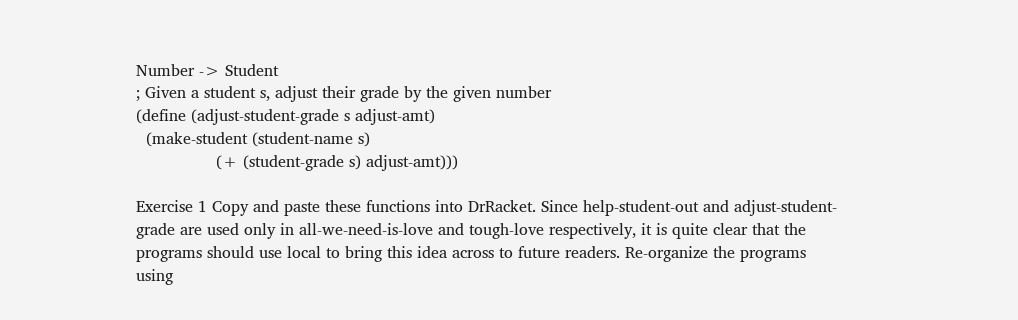Number -> Student
; Given a student s, adjust their grade by the given number
(define (adjust-student-grade s adjust-amt)
  (make-student (student-name s)
                (+ (student-grade s) adjust-amt)))

Exercise 1 Copy and paste these functions into DrRacket. Since help-student-out and adjust-student-grade are used only in all-we-need-is-love and tough-love respectively, it is quite clear that the programs should use local to bring this idea across to future readers. Re-organize the programs using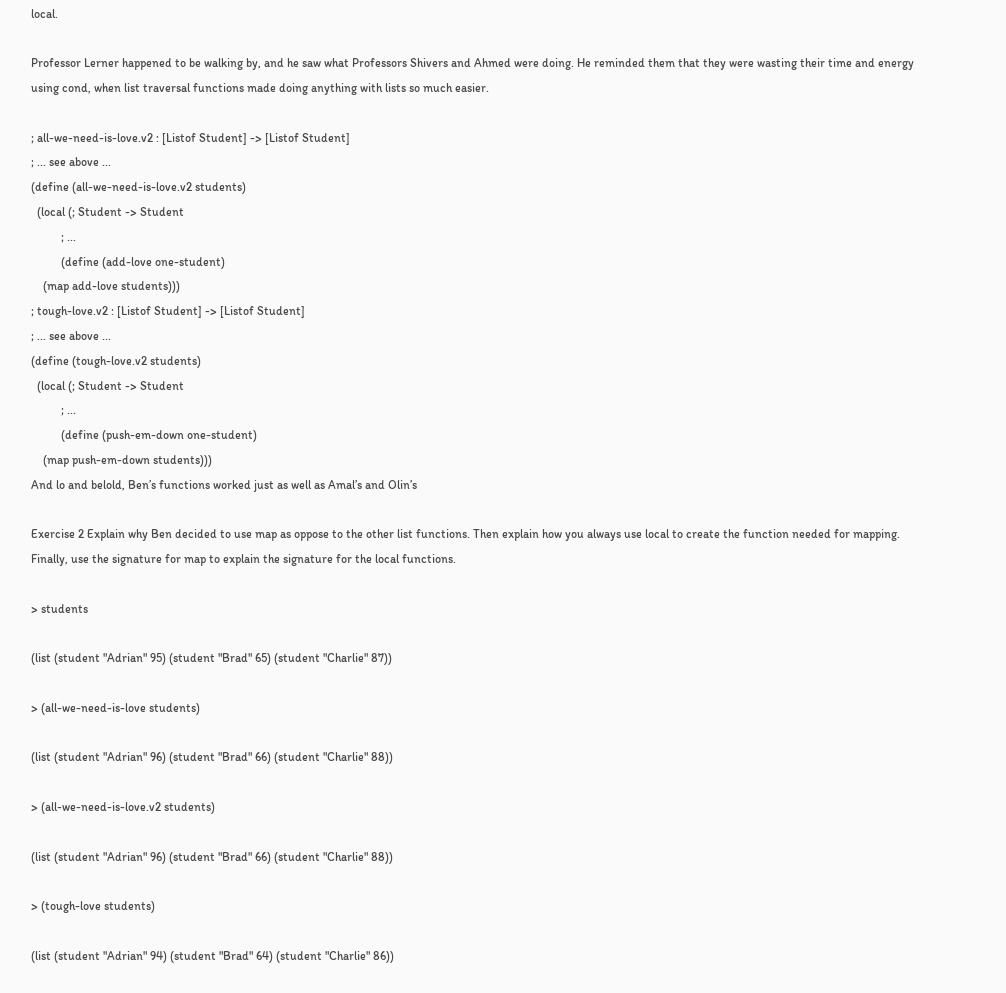local.

Professor Lerner happened to be walking by, and he saw what Professors Shivers and Ahmed were doing. He reminded them that they were wasting their time and energy using cond, when list traversal functions made doing anything with lists so much easier.

; all-we-need-is-love.v2 : [Listof Student] -> [Listof Student]
; ... see above ...
(define (all-we-need-is-love.v2 students)
  (local (; Student -> Student
          ; ...
          (define (add-love one-student)
    (map add-love students)))
; tough-love.v2 : [Listof Student] -> [Listof Student]
; ... see above ...
(define (tough-love.v2 students)
  (local (; Student -> Student
          ; ...
          (define (push-em-down one-student)
    (map push-em-down students)))
And lo and belold, Ben’s functions worked just as well as Amal’s and Olin’s

Exercise 2 Explain why Ben decided to use map as oppose to the other list functions. Then explain how you always use local to create the function needed for mapping. Finally, use the signature for map to explain the signature for the local functions.

> students

(list (student "Adrian" 95) (student "Brad" 65) (student "Charlie" 87))

> (all-we-need-is-love students)

(list (student "Adrian" 96) (student "Brad" 66) (student "Charlie" 88))

> (all-we-need-is-love.v2 students)

(list (student "Adrian" 96) (student "Brad" 66) (student "Charlie" 88))

> (tough-love students)

(list (student "Adrian" 94) (student "Brad" 64) (student "Charlie" 86))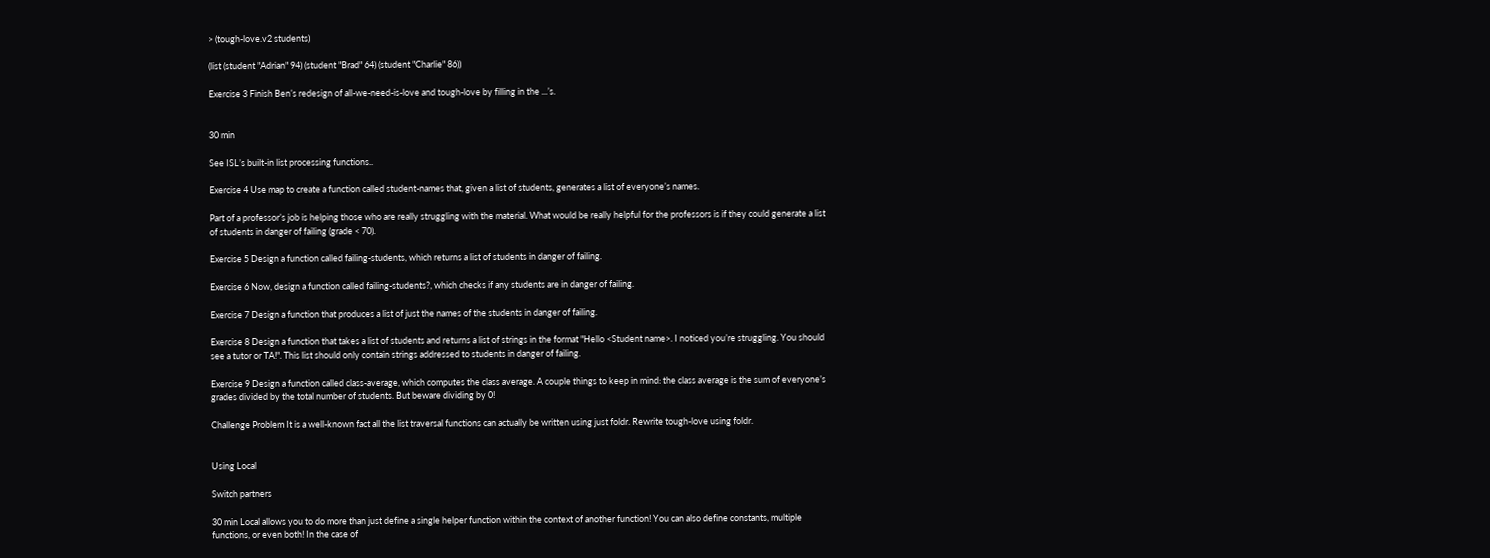> (tough-love.v2 students)

(list (student "Adrian" 94) (student "Brad" 64) (student "Charlie" 86))

Exercise 3 Finish Ben’s redesign of all-we-need-is-love and tough-love by filling in the ...’s.


30 min

See ISL’s built-in list processing functions..

Exercise 4 Use map to create a function called student-names that, given a list of students, generates a list of everyone’s names.

Part of a professor’s job is helping those who are really struggling with the material. What would be really helpful for the professors is if they could generate a list of students in danger of failing (grade < 70).

Exercise 5 Design a function called failing-students, which returns a list of students in danger of failing.

Exercise 6 Now, design a function called failing-students?, which checks if any students are in danger of failing.

Exercise 7 Design a function that produces a list of just the names of the students in danger of failing.

Exercise 8 Design a function that takes a list of students and returns a list of strings in the format "Hello <Student name>. I noticed you’re struggling. You should see a tutor or TA!". This list should only contain strings addressed to students in danger of failing.

Exercise 9 Design a function called class-average, which computes the class average. A couple things to keep in mind: the class average is the sum of everyone’s grades divided by the total number of students. But beware dividing by 0!

Challenge Problem It is a well-known fact all the list traversal functions can actually be written using just foldr. Rewrite tough-love using foldr.


Using Local

Switch partners

30 min Local allows you to do more than just define a single helper function within the context of another function! You can also define constants, multiple functions, or even both! In the case of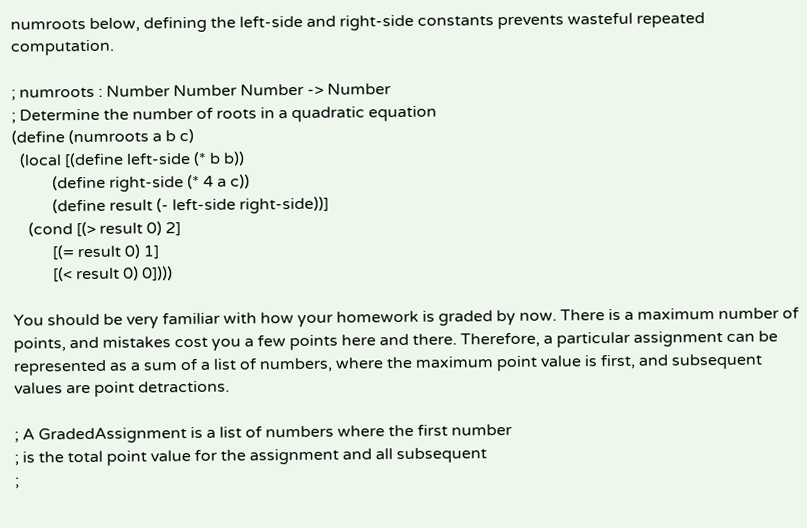numroots below, defining the left-side and right-side constants prevents wasteful repeated computation.

; numroots : Number Number Number -> Number
; Determine the number of roots in a quadratic equation
(define (numroots a b c)
  (local [(define left-side (* b b))
          (define right-side (* 4 a c))
          (define result (- left-side right-side))]
    (cond [(> result 0) 2]
          [(= result 0) 1]
          [(< result 0) 0])))

You should be very familiar with how your homework is graded by now. There is a maximum number of points, and mistakes cost you a few points here and there. Therefore, a particular assignment can be represented as a sum of a list of numbers, where the maximum point value is first, and subsequent values are point detractions.

; A GradedAssignment is a list of numbers where the first number
; is the total point value for the assignment and all subsequent
;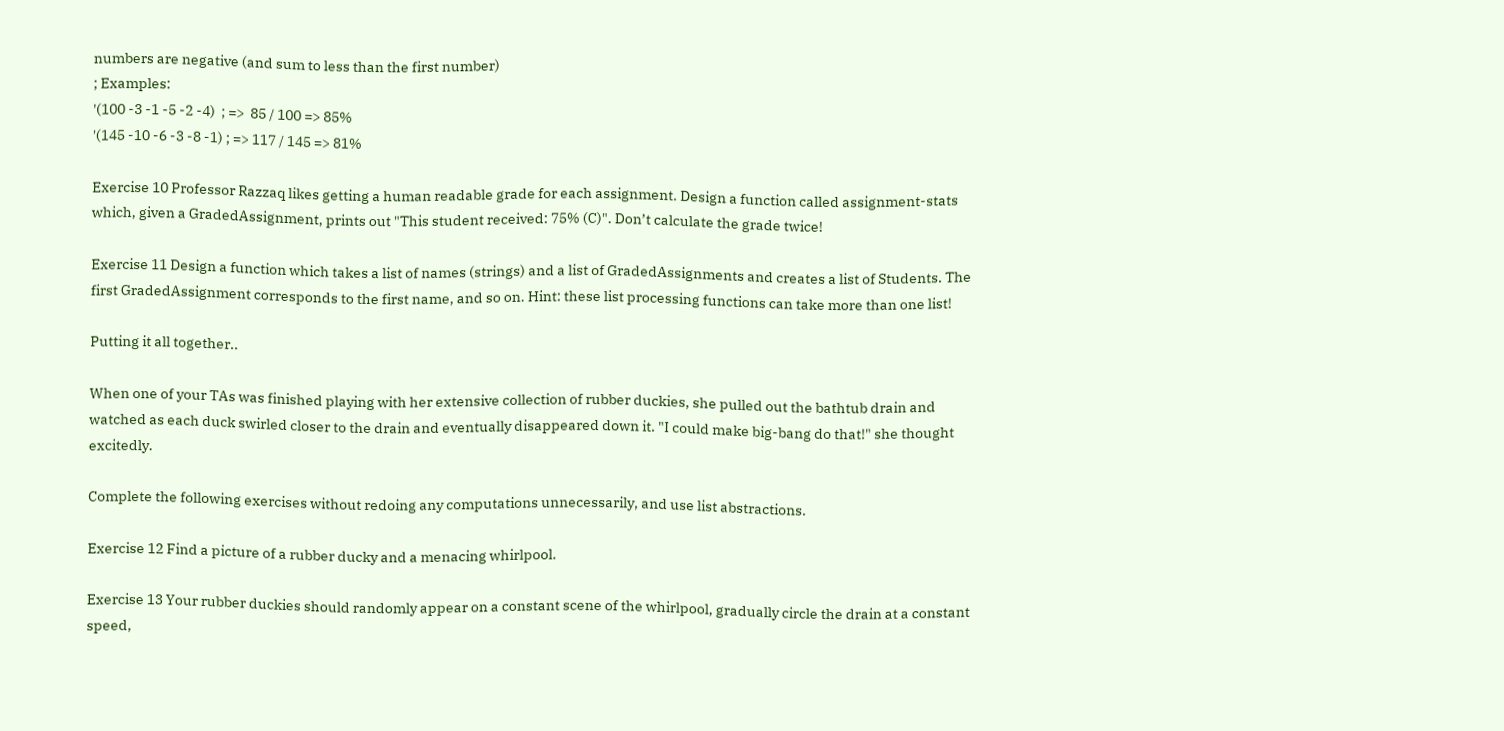numbers are negative (and sum to less than the first number)
; Examples:
'(100 -3 -1 -5 -2 -4)  ; =>  85 / 100 => 85%
'(145 -10 -6 -3 -8 -1) ; => 117 / 145 => 81%

Exercise 10 Professor Razzaq likes getting a human readable grade for each assignment. Design a function called assignment-stats which, given a GradedAssignment, prints out "This student received: 75% (C)". Don’t calculate the grade twice!

Exercise 11 Design a function which takes a list of names (strings) and a list of GradedAssignments and creates a list of Students. The first GradedAssignment corresponds to the first name, and so on. Hint: these list processing functions can take more than one list!

Putting it all together..

When one of your TAs was finished playing with her extensive collection of rubber duckies, she pulled out the bathtub drain and watched as each duck swirled closer to the drain and eventually disappeared down it. "I could make big-bang do that!" she thought excitedly.

Complete the following exercises without redoing any computations unnecessarily, and use list abstractions.

Exercise 12 Find a picture of a rubber ducky and a menacing whirlpool.

Exercise 13 Your rubber duckies should randomly appear on a constant scene of the whirlpool, gradually circle the drain at a constant speed,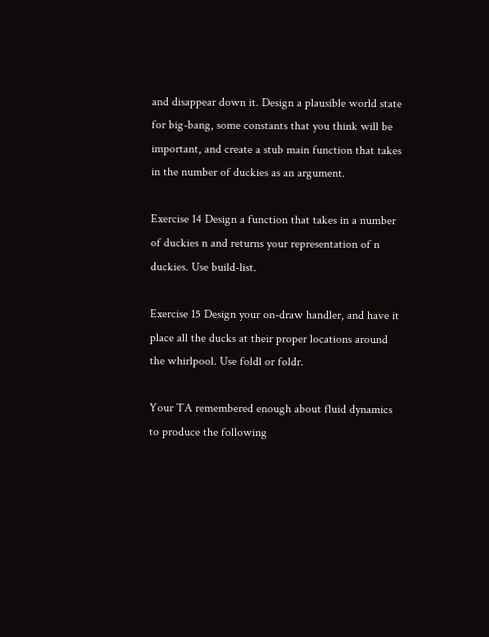and disappear down it. Design a plausible world state for big-bang, some constants that you think will be important, and create a stub main function that takes in the number of duckies as an argument.

Exercise 14 Design a function that takes in a number of duckies n and returns your representation of n duckies. Use build-list.

Exercise 15 Design your on-draw handler, and have it place all the ducks at their proper locations around the whirlpool. Use foldl or foldr.

Your TA remembered enough about fluid dynamics to produce the following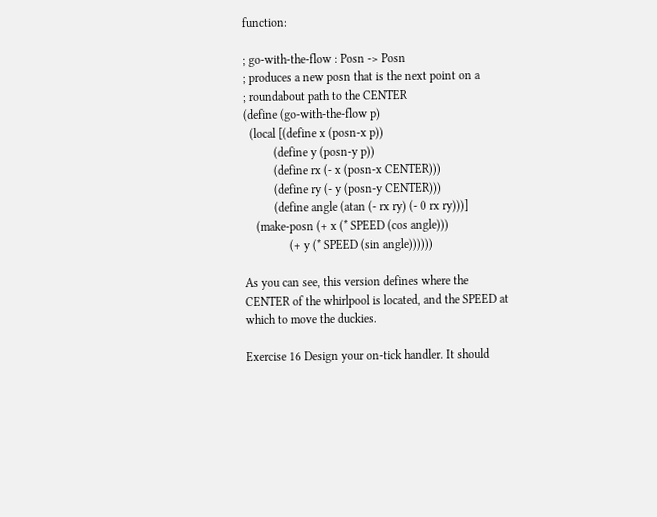function:

; go-with-the-flow : Posn -> Posn
; produces a new posn that is the next point on a
; roundabout path to the CENTER
(define (go-with-the-flow p)
  (local [(define x (posn-x p))
          (define y (posn-y p))
          (define rx (- x (posn-x CENTER)))
          (define ry (- y (posn-y CENTER)))
          (define angle (atan (- rx ry) (- 0 rx ry)))]
    (make-posn (+ x (* SPEED (cos angle)))
               (+ y (* SPEED (sin angle))))))

As you can see, this version defines where the CENTER of the whirlpool is located, and the SPEED at which to move the duckies.

Exercise 16 Design your on-tick handler. It should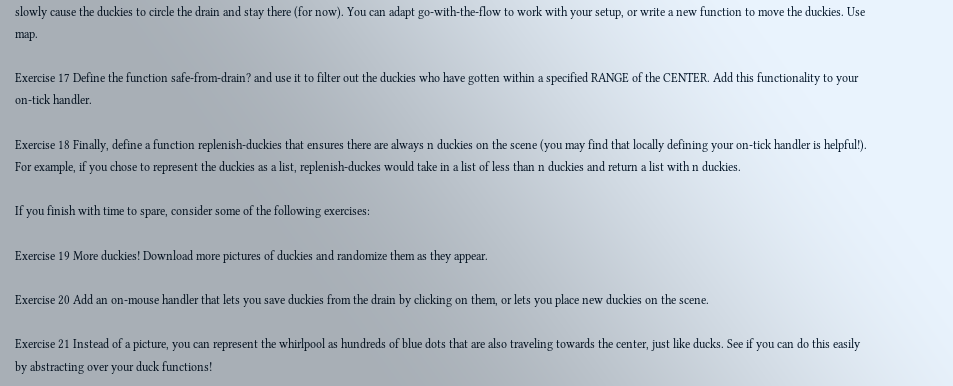slowly cause the duckies to circle the drain and stay there (for now). You can adapt go-with-the-flow to work with your setup, or write a new function to move the duckies. Use map.

Exercise 17 Define the function safe-from-drain? and use it to filter out the duckies who have gotten within a specified RANGE of the CENTER. Add this functionality to your on-tick handler.

Exercise 18 Finally, define a function replenish-duckies that ensures there are always n duckies on the scene (you may find that locally defining your on-tick handler is helpful!). For example, if you chose to represent the duckies as a list, replenish-duckes would take in a list of less than n duckies and return a list with n duckies.

If you finish with time to spare, consider some of the following exercises:

Exercise 19 More duckies! Download more pictures of duckies and randomize them as they appear.

Exercise 20 Add an on-mouse handler that lets you save duckies from the drain by clicking on them, or lets you place new duckies on the scene.

Exercise 21 Instead of a picture, you can represent the whirlpool as hundreds of blue dots that are also traveling towards the center, just like ducks. See if you can do this easily by abstracting over your duck functions!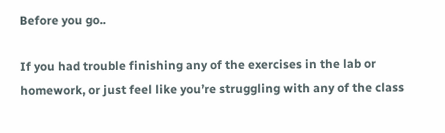Before you go..

If you had trouble finishing any of the exercises in the lab or homework, or just feel like you’re struggling with any of the class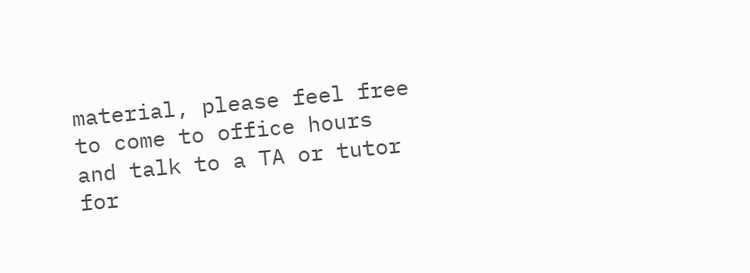material, please feel free to come to office hours and talk to a TA or tutor for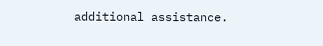additional assistance.